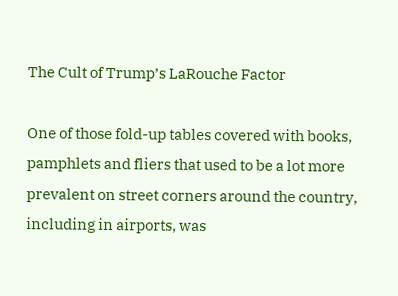The Cult of Trump’s LaRouche Factor

One of those fold-up tables covered with books, pamphlets and fliers that used to be a lot more prevalent on street corners around the country, including in airports, was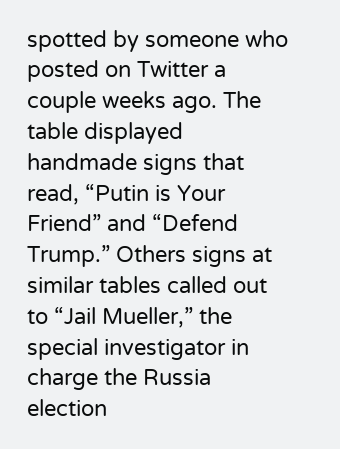spotted by someone who posted on Twitter a couple weeks ago. The table displayed handmade signs that read, “Putin is Your Friend” and “Defend Trump.” Others signs at similar tables called out to “Jail Mueller,” the special investigator in charge the Russia election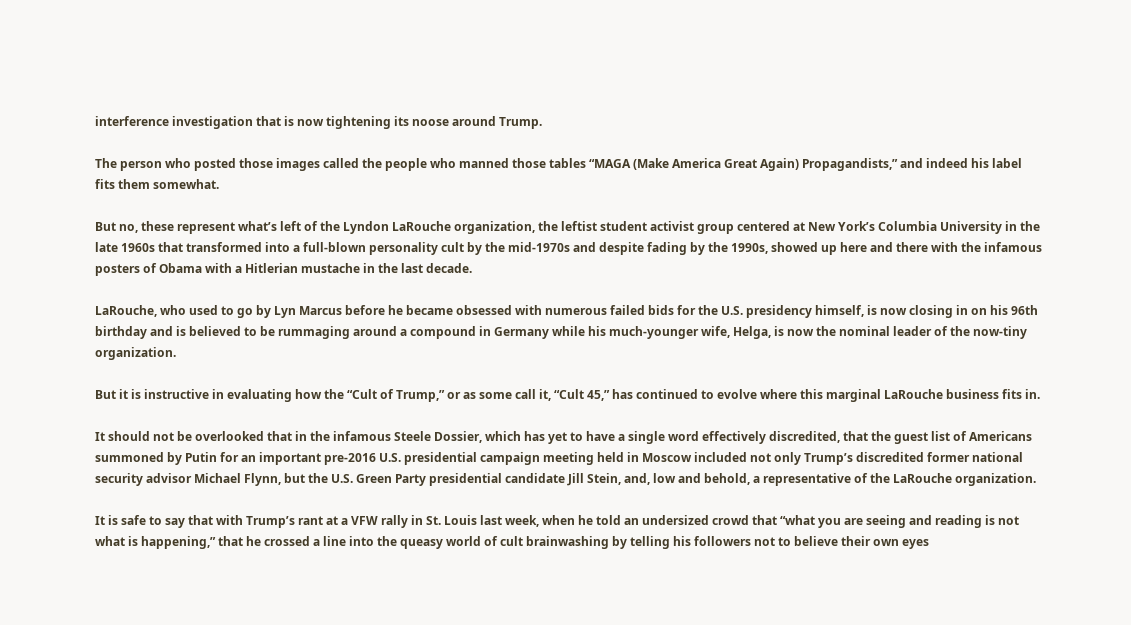interference investigation that is now tightening its noose around Trump.

The person who posted those images called the people who manned those tables “MAGA (Make America Great Again) Propagandists,” and indeed his label fits them somewhat.

But no, these represent what’s left of the Lyndon LaRouche organization, the leftist student activist group centered at New York’s Columbia University in the late 1960s that transformed into a full-blown personality cult by the mid-1970s and despite fading by the 1990s, showed up here and there with the infamous posters of Obama with a Hitlerian mustache in the last decade.

LaRouche, who used to go by Lyn Marcus before he became obsessed with numerous failed bids for the U.S. presidency himself, is now closing in on his 96th birthday and is believed to be rummaging around a compound in Germany while his much-younger wife, Helga, is now the nominal leader of the now-tiny organization.

But it is instructive in evaluating how the “Cult of Trump,” or as some call it, “Cult 45,” has continued to evolve where this marginal LaRouche business fits in.

It should not be overlooked that in the infamous Steele Dossier, which has yet to have a single word effectively discredited, that the guest list of Americans summoned by Putin for an important pre-2016 U.S. presidential campaign meeting held in Moscow included not only Trump’s discredited former national security advisor Michael Flynn, but the U.S. Green Party presidential candidate Jill Stein, and, low and behold, a representative of the LaRouche organization.

It is safe to say that with Trump’s rant at a VFW rally in St. Louis last week, when he told an undersized crowd that “what you are seeing and reading is not what is happening,” that he crossed a line into the queasy world of cult brainwashing by telling his followers not to believe their own eyes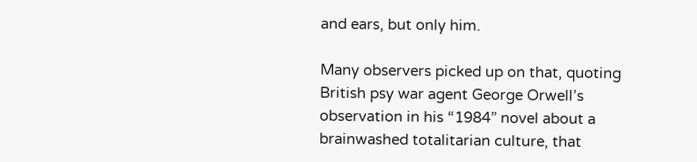and ears, but only him.

Many observers picked up on that, quoting British psy war agent George Orwell’s observation in his “1984” novel about a brainwashed totalitarian culture, that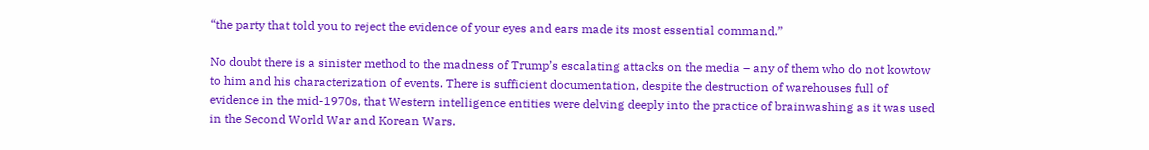“the party that told you to reject the evidence of your eyes and ears made its most essential command.”

No doubt there is a sinister method to the madness of Trump’s escalating attacks on the media – any of them who do not kowtow to him and his characterization of events. There is sufficient documentation, despite the destruction of warehouses full of evidence in the mid-1970s, that Western intelligence entities were delving deeply into the practice of brainwashing as it was used in the Second World War and Korean Wars.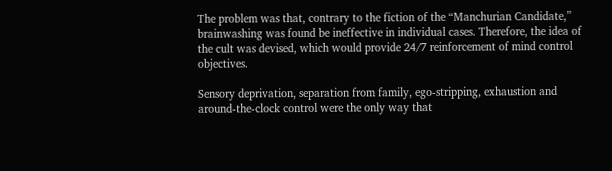The problem was that, contrary to the fiction of the “Manchurian Candidate,” brainwashing was found be ineffective in individual cases. Therefore, the idea of the cult was devised, which would provide 24/7 reinforcement of mind control objectives.

Sensory deprivation, separation from family, ego-stripping, exhaustion and around-the-clock control were the only way that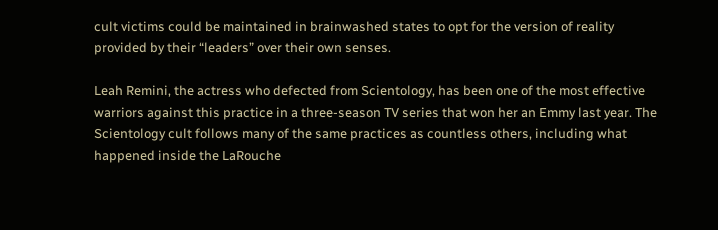cult victims could be maintained in brainwashed states to opt for the version of reality provided by their “leaders” over their own senses.

Leah Remini, the actress who defected from Scientology, has been one of the most effective warriors against this practice in a three-season TV series that won her an Emmy last year. The Scientology cult follows many of the same practices as countless others, including what happened inside the LaRouche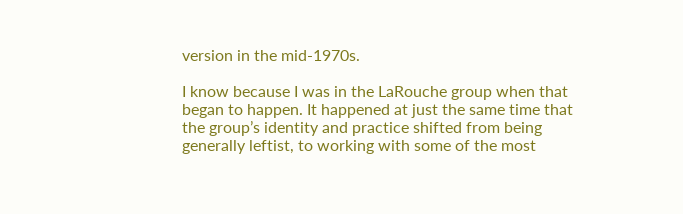version in the mid-1970s.

I know because I was in the LaRouche group when that began to happen. It happened at just the same time that the group’s identity and practice shifted from being generally leftist, to working with some of the most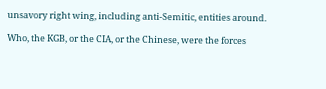unsavory right wing, including anti-Semitic, entities around.

Who, the KGB, or the CIA, or the Chinese, were the forces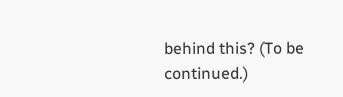behind this? (To be continued.)